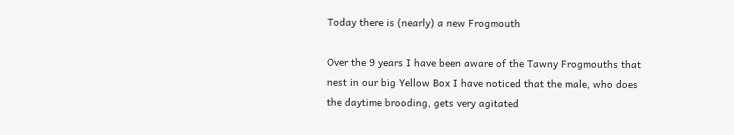Today there is (nearly) a new Frogmouth

Over the 9 years I have been aware of the Tawny Frogmouths that nest in our big Yellow Box I have noticed that the male, who does the daytime brooding, gets very agitated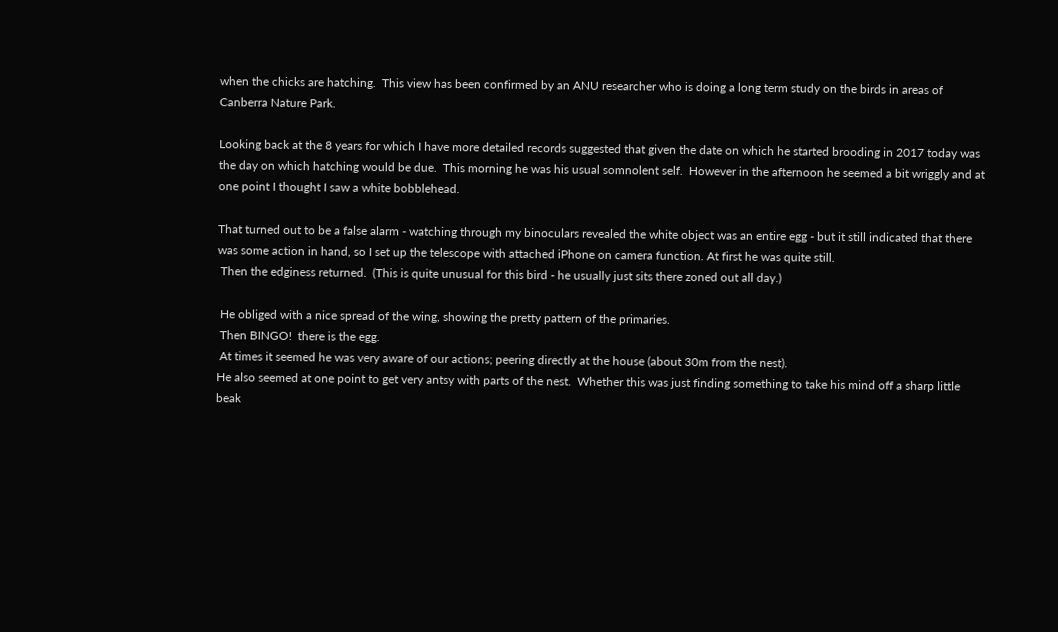when the chicks are hatching.  This view has been confirmed by an ANU researcher who is doing a long term study on the birds in areas of Canberra Nature Park.

Looking back at the 8 years for which I have more detailed records suggested that given the date on which he started brooding in 2017 today was the day on which hatching would be due.  This morning he was his usual somnolent self.  However in the afternoon he seemed a bit wriggly and at one point I thought I saw a white bobblehead.

That turned out to be a false alarm - watching through my binoculars revealed the white object was an entire egg - but it still indicated that there was some action in hand, so I set up the telescope with attached iPhone on camera function. At first he was quite still.
 Then the edginess returned.  (This is quite unusual for this bird - he usually just sits there zoned out all day.)

 He obliged with a nice spread of the wing, showing the pretty pattern of the primaries.
 Then BINGO!  there is the egg.
 At times it seemed he was very aware of our actions; peering directly at the house (about 30m from the nest).
He also seemed at one point to get very antsy with parts of the nest.  Whether this was just finding something to take his mind off a sharp little beak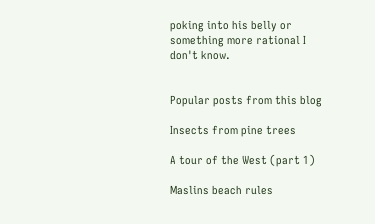poking into his belly or something more rational I don't know.


Popular posts from this blog

Insects from pine trees

A tour of the West (part 1)

Maslins beach rules